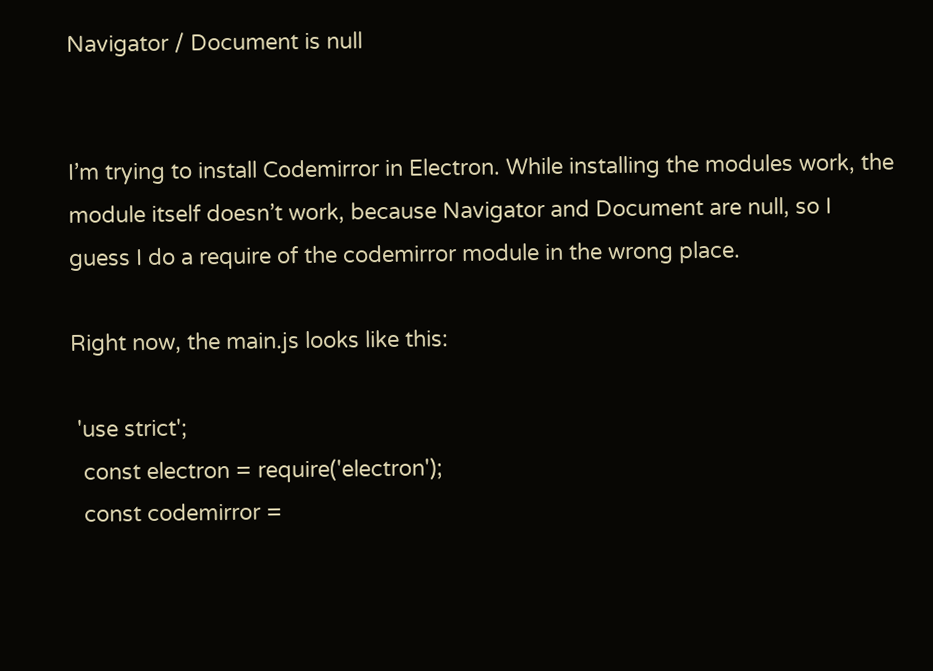Navigator / Document is null


I’m trying to install Codemirror in Electron. While installing the modules work, the module itself doesn’t work, because Navigator and Document are null, so I guess I do a require of the codemirror module in the wrong place.

Right now, the main.js looks like this:

 'use strict';
  const electron = require('electron');
  const codemirror =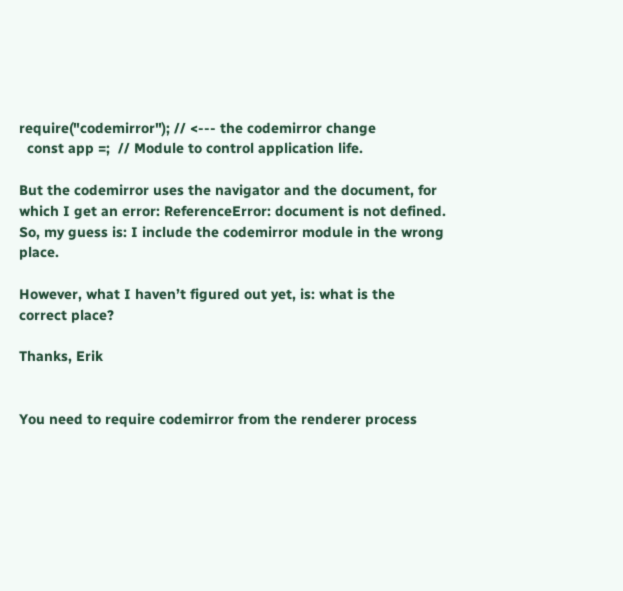require("codemirror"); // <--- the codemirror change
  const app =;  // Module to control application life.

But the codemirror uses the navigator and the document, for which I get an error: ReferenceError: document is not defined. So, my guess is: I include the codemirror module in the wrong place.

However, what I haven’t figured out yet, is: what is the correct place?

Thanks, Erik


You need to require codemirror from the renderer process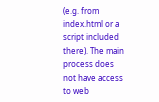(e.g. from index.html or a script included there). The main process does not have access to web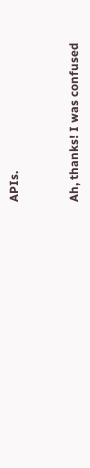APIs.


Ah, thanks! I was confused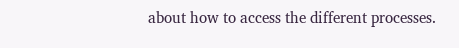about how to access the different processes.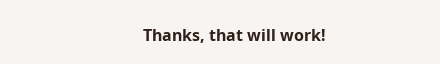Thanks, that will work!